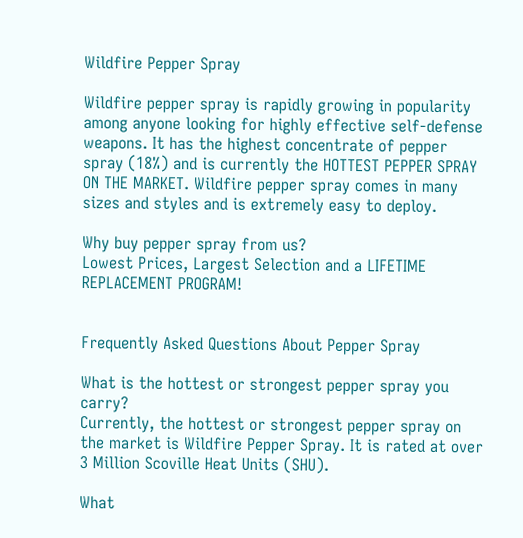Wildfire Pepper Spray

Wildfire pepper spray is rapidly growing in popularity among anyone looking for highly effective self-defense weapons. It has the highest concentrate of pepper spray (18%) and is currently the HOTTEST PEPPER SPRAY ON THE MARKET. Wildfire pepper spray comes in many sizes and styles and is extremely easy to deploy.

Why buy pepper spray from us?
Lowest Prices, Largest Selection and a LIFETIME REPLACEMENT PROGRAM!


Frequently Asked Questions About Pepper Spray

What is the hottest or strongest pepper spray you carry?
Currently, the hottest or strongest pepper spray on the market is Wildfire Pepper Spray. It is rated at over 3 Million Scoville Heat Units (SHU).

What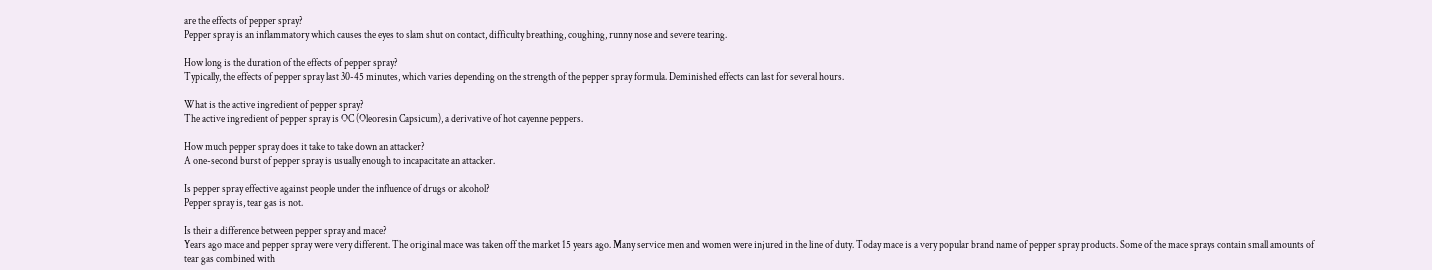are the effects of pepper spray?
Pepper spray is an inflammatory which causes the eyes to slam shut on contact, difficulty breathing, coughing, runny nose and severe tearing.

How long is the duration of the effects of pepper spray?
Typically, the effects of pepper spray last 30-45 minutes, which varies depending on the strength of the pepper spray formula. Deminished effects can last for several hours.

What is the active ingredient of pepper spray?
The active ingredient of pepper spray is OC (Oleoresin Capsicum), a derivative of hot cayenne peppers.

How much pepper spray does it take to take down an attacker?
A one-second burst of pepper spray is usually enough to incapacitate an attacker.

Is pepper spray effective against people under the influence of drugs or alcohol?
Pepper spray is, tear gas is not.

Is their a difference between pepper spray and mace?
Years ago mace and pepper spray were very different. The original mace was taken off the market 15 years ago. Many service men and women were injured in the line of duty. Today mace is a very popular brand name of pepper spray products. Some of the mace sprays contain small amounts of tear gas combined with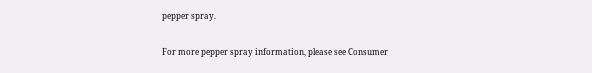pepper spray.

For more pepper spray information, please see Consumer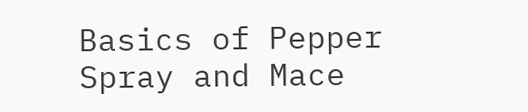Basics of Pepper Spray and Mace